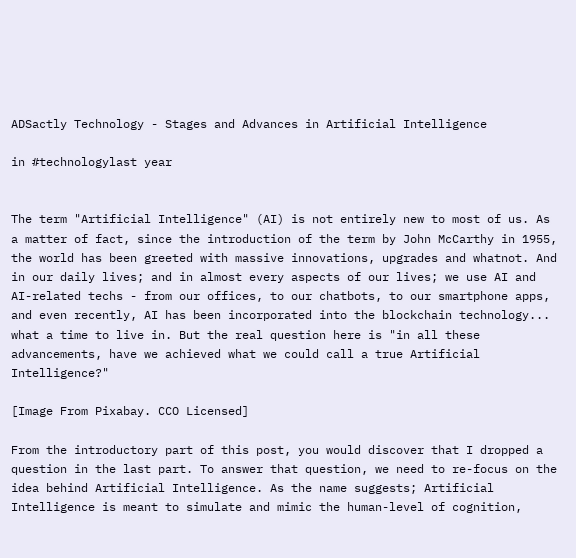ADSactly Technology - Stages and Advances in Artificial Intelligence

in #technologylast year


The term "Artificial Intelligence" (AI) is not entirely new to most of us. As a matter of fact, since the introduction of the term by John McCarthy in 1955, the world has been greeted with massive innovations, upgrades and whatnot. And in our daily lives; and in almost every aspects of our lives; we use AI and AI-related techs - from our offices, to our chatbots, to our smartphone apps, and even recently, AI has been incorporated into the blockchain technology... what a time to live in. But the real question here is "in all these advancements, have we achieved what we could call a true Artificial Intelligence?"

[Image From Pixabay. CCO Licensed]

From the introductory part of this post, you would discover that I dropped a question in the last part. To answer that question, we need to re-focus on the idea behind Artificial Intelligence. As the name suggests; Artificial Intelligence is meant to simulate and mimic the human-level of cognition,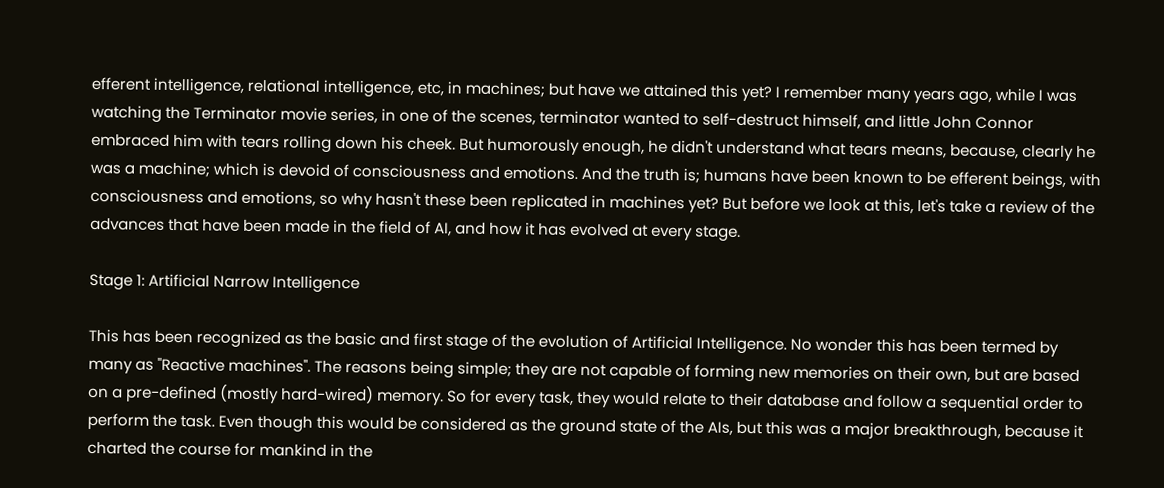efferent intelligence, relational intelligence, etc, in machines; but have we attained this yet? I remember many years ago, while I was watching the Terminator movie series, in one of the scenes, terminator wanted to self-destruct himself, and little John Connor embraced him with tears rolling down his cheek. But humorously enough, he didn't understand what tears means, because, clearly he was a machine; which is devoid of consciousness and emotions. And the truth is; humans have been known to be efferent beings, with consciousness and emotions, so why hasn't these been replicated in machines yet? But before we look at this, let's take a review of the advances that have been made in the field of AI, and how it has evolved at every stage.

Stage 1: Artificial Narrow Intelligence

This has been recognized as the basic and first stage of the evolution of Artificial Intelligence. No wonder this has been termed by many as "Reactive machines". The reasons being simple; they are not capable of forming new memories on their own, but are based on a pre-defined (mostly hard-wired) memory. So for every task, they would relate to their database and follow a sequential order to perform the task. Even though this would be considered as the ground state of the AIs, but this was a major breakthrough, because it charted the course for mankind in the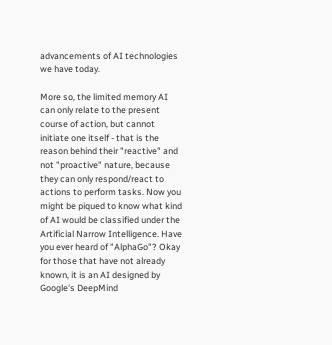advancements of AI technologies we have today.

More so, the limited memory AI can only relate to the present course of action, but cannot initiate one itself - that is the reason behind their "reactive" and not "proactive" nature, because they can only respond/react to actions to perform tasks. Now you might be piqued to know what kind of AI would be classified under the Artificial Narrow Intelligence. Have you ever heard of "AlphaGo"? Okay for those that have not already known, it is an AI designed by Google's DeepMind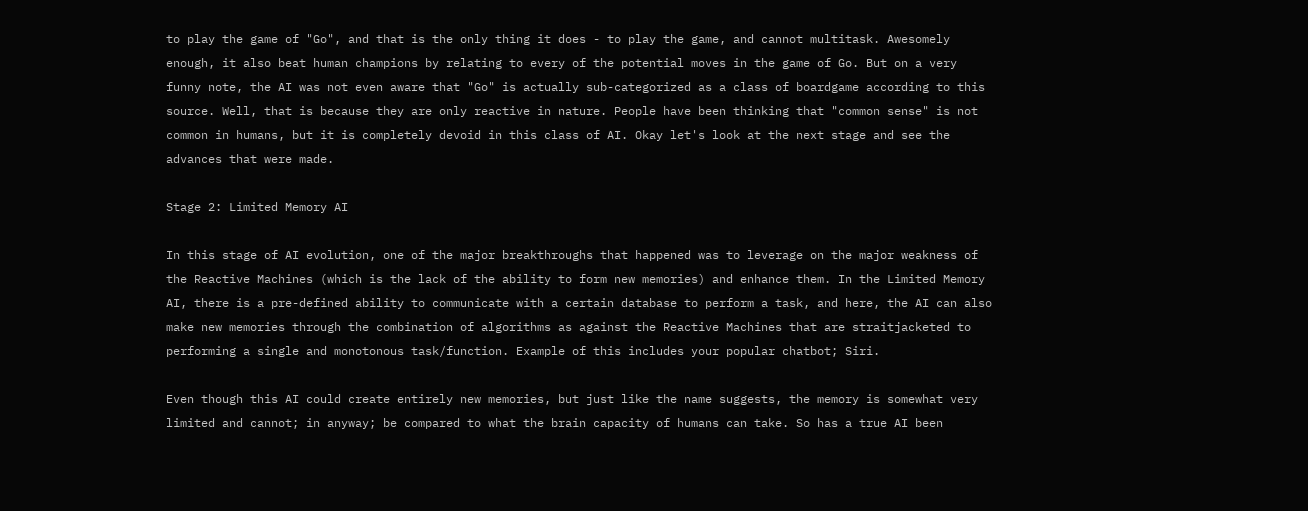to play the game of "Go", and that is the only thing it does - to play the game, and cannot multitask. Awesomely enough, it also beat human champions by relating to every of the potential moves in the game of Go. But on a very funny note, the AI was not even aware that "Go" is actually sub-categorized as a class of boardgame according to this source. Well, that is because they are only reactive in nature. People have been thinking that "common sense" is not common in humans, but it is completely devoid in this class of AI. Okay let's look at the next stage and see the advances that were made.

Stage 2: Limited Memory AI

In this stage of AI evolution, one of the major breakthroughs that happened was to leverage on the major weakness of the Reactive Machines (which is the lack of the ability to form new memories) and enhance them. In the Limited Memory AI, there is a pre-defined ability to communicate with a certain database to perform a task, and here, the AI can also make new memories through the combination of algorithms as against the Reactive Machines that are straitjacketed to performing a single and monotonous task/function. Example of this includes your popular chatbot; Siri.

Even though this AI could create entirely new memories, but just like the name suggests, the memory is somewhat very limited and cannot; in anyway; be compared to what the brain capacity of humans can take. So has a true AI been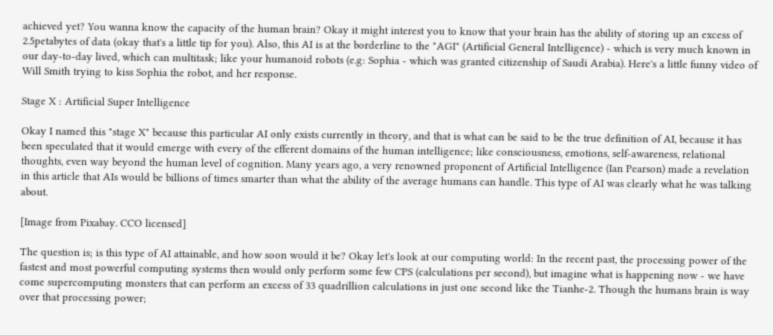achieved yet? You wanna know the capacity of the human brain? Okay it might interest you to know that your brain has the ability of storing up an excess of 2.5petabytes of data (okay that's a little tip for you). Also, this AI is at the borderline to the "AGI" (Artificial General Intelligence) - which is very much known in our day-to-day lived, which can multitask; like your humanoid robots (e.g: Sophia - which was granted citizenship of Saudi Arabia). Here's a little funny video of Will Smith trying to kiss Sophia the robot, and her response.

Stage X : Artificial Super Intelligence

Okay I named this "stage X" because this particular AI only exists currently in theory, and that is what can be said to be the true definition of AI, because it has been speculated that it would emerge with every of the efferent domains of the human intelligence; like consciousness, emotions, self-awareness, relational thoughts, even way beyond the human level of cognition. Many years ago, a very renowned proponent of Artificial Intelligence (Ian Pearson) made a revelation in this article that AIs would be billions of times smarter than what the ability of the average humans can handle. This type of AI was clearly what he was talking about.

[Image from Pixabay. CCO licensed]

The question is; is this type of AI attainable, and how soon would it be? Okay let's look at our computing world: In the recent past, the processing power of the fastest and most powerful computing systems then would only perform some few CPS (calculations per second), but imagine what is happening now - we have come supercomputing monsters that can perform an excess of 33 quadrillion calculations in just one second like the Tianhe-2. Though the humans brain is way over that processing power;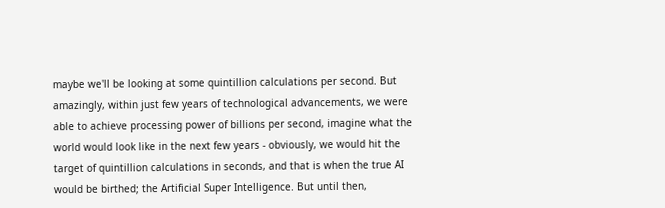maybe we'll be looking at some quintillion calculations per second. But amazingly, within just few years of technological advancements, we were able to achieve processing power of billions per second, imagine what the world would look like in the next few years - obviously, we would hit the target of quintillion calculations in seconds, and that is when the true AI would be birthed; the Artificial Super Intelligence. But until then,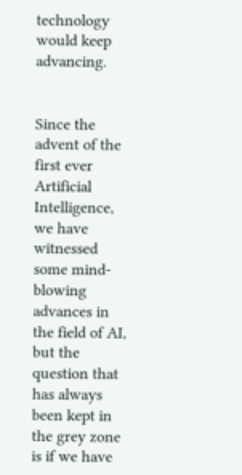technology would keep advancing.


Since the advent of the first ever Artificial Intelligence, we have witnessed some mind-blowing advances in the field of AI, but the question that has always been kept in the grey zone is if we have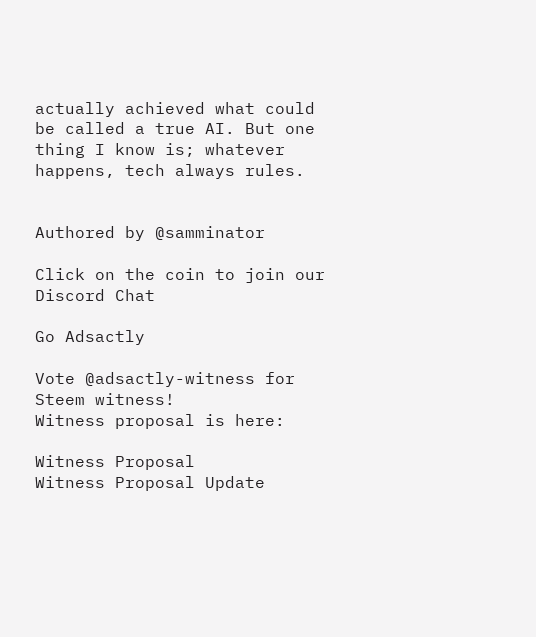actually achieved what could be called a true AI. But one thing I know is; whatever happens, tech always rules.


Authored by @samminator

Click on the coin to join our Discord Chat

Go Adsactly

Vote @adsactly-witness for Steem witness!
Witness proposal is here:

Witness Proposal
Witness Proposal Update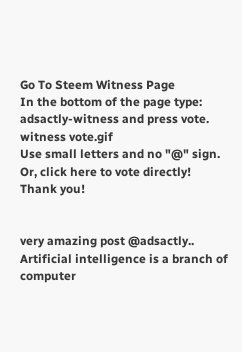Go To Steem Witness Page
In the bottom of the page type: adsactly-witness and press vote.
witness vote.gif
Use small letters and no "@" sign. Or, click here to vote directly!
Thank you!


very amazing post @adsactly.. Artificial intelligence is a branch of computer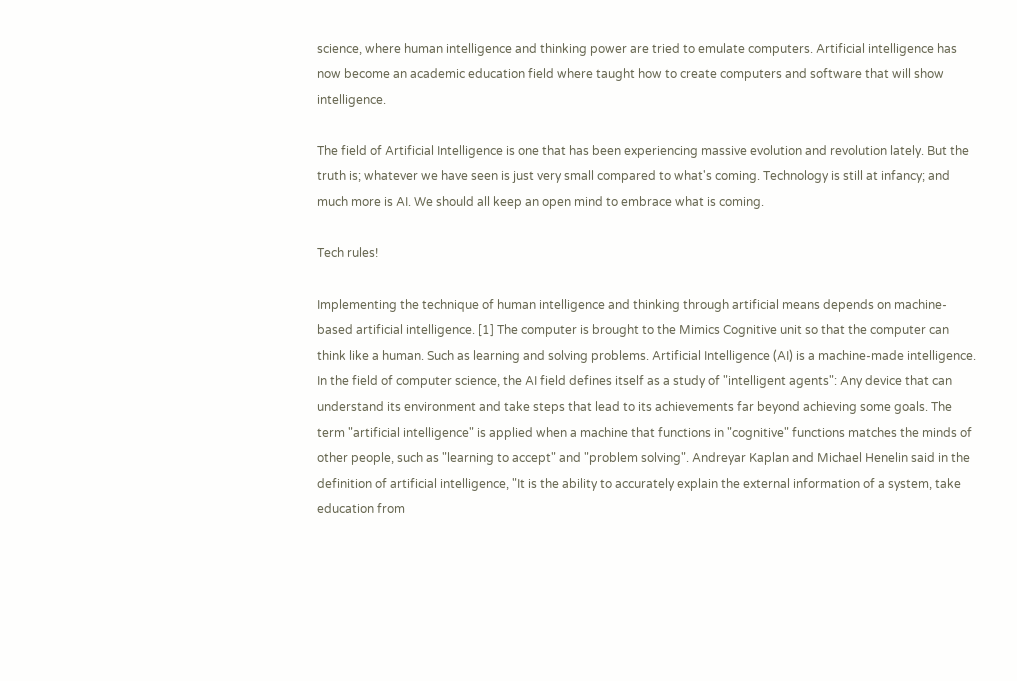science, where human intelligence and thinking power are tried to emulate computers. Artificial intelligence has now become an academic education field where taught how to create computers and software that will show intelligence.

The field of Artificial Intelligence is one that has been experiencing massive evolution and revolution lately. But the truth is; whatever we have seen is just very small compared to what's coming. Technology is still at infancy; and much more is AI. We should all keep an open mind to embrace what is coming.

Tech rules!

Implementing the technique of human intelligence and thinking through artificial means depends on machine-based artificial intelligence. [1] The computer is brought to the Mimics Cognitive unit so that the computer can think like a human. Such as learning and solving problems. Artificial Intelligence (AI) is a machine-made intelligence. In the field of computer science, the AI field defines itself as a study of "intelligent agents": Any device that can understand its environment and take steps that lead to its achievements far beyond achieving some goals. The term "artificial intelligence" is applied when a machine that functions in "cognitive" functions matches the minds of other people, such as "learning to accept" and "problem solving". Andreyar Kaplan and Michael Henelin said in the definition of artificial intelligence, "It is the ability to accurately explain the external information of a system, take education from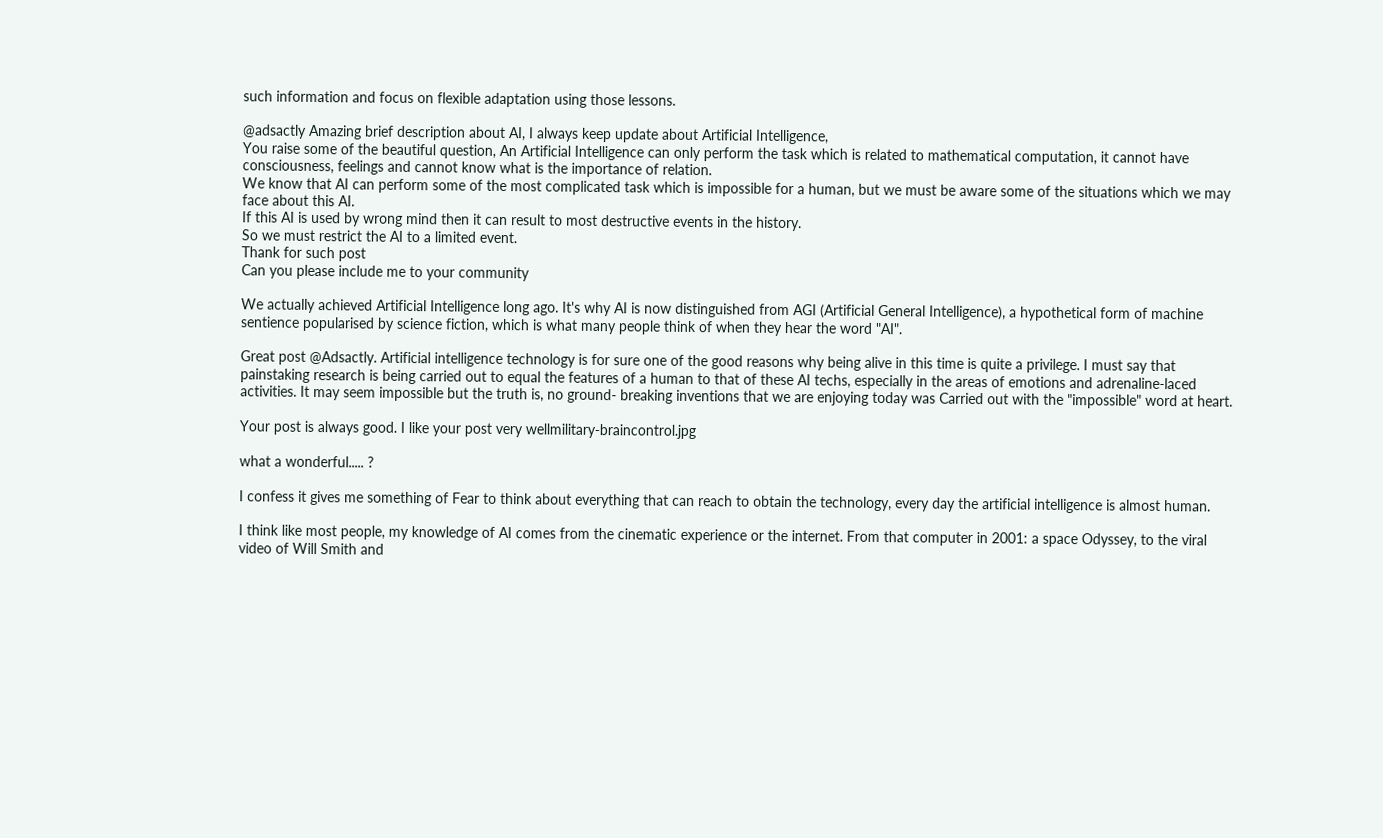such information and focus on flexible adaptation using those lessons.

@adsactly Amazing brief description about AI, I always keep update about Artificial Intelligence,
You raise some of the beautiful question, An Artificial Intelligence can only perform the task which is related to mathematical computation, it cannot have consciousness, feelings and cannot know what is the importance of relation.
We know that AI can perform some of the most complicated task which is impossible for a human, but we must be aware some of the situations which we may face about this AI.
If this AI is used by wrong mind then it can result to most destructive events in the history.
So we must restrict the AI to a limited event.
Thank for such post
Can you please include me to your community

We actually achieved Artificial Intelligence long ago. It's why AI is now distinguished from AGI (Artificial General Intelligence), a hypothetical form of machine sentience popularised by science fiction, which is what many people think of when they hear the word "AI".

Great post @Adsactly. Artificial intelligence technology is for sure one of the good reasons why being alive in this time is quite a privilege. I must say that painstaking research is being carried out to equal the features of a human to that of these AI techs, especially in the areas of emotions and adrenaline-laced activities. It may seem impossible but the truth is, no ground- breaking inventions that we are enjoying today was Carried out with the "impossible" word at heart.

Your post is always good. I like your post very wellmilitary-braincontrol.jpg

what a wonderful..... ?

I confess it gives me something of Fear to think about everything that can reach to obtain the technology, every day the artificial intelligence is almost human.

I think like most people, my knowledge of AI comes from the cinematic experience or the internet. From that computer in 2001: a space Odyssey, to the viral video of Will Smith and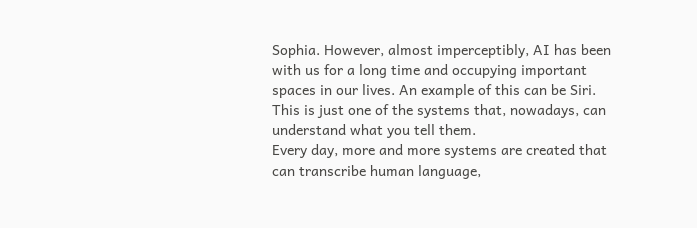Sophia. However, almost imperceptibly, AI has been with us for a long time and occupying important spaces in our lives. An example of this can be Siri. This is just one of the systems that, nowadays, can understand what you tell them.
Every day, more and more systems are created that can transcribe human language,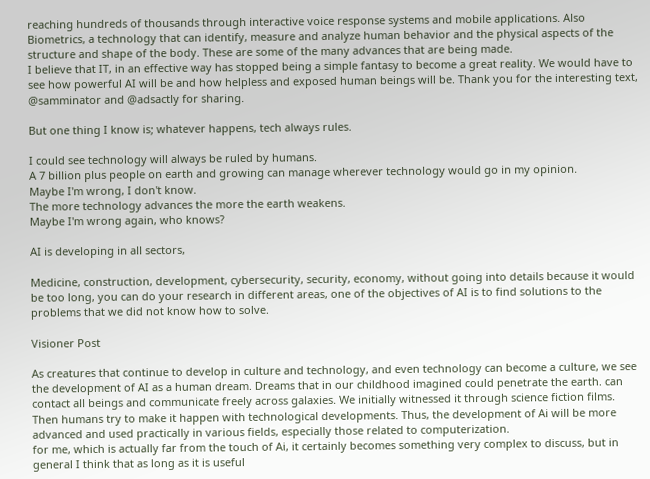reaching hundreds of thousands through interactive voice response systems and mobile applications. Also Biometrics, a technology that can identify, measure and analyze human behavior and the physical aspects of the structure and shape of the body. These are some of the many advances that are being made.
I believe that IT, in an effective way has stopped being a simple fantasy to become a great reality. We would have to see how powerful AI will be and how helpless and exposed human beings will be. Thank you for the interesting text, @samminator and @adsactly for sharing.

But one thing I know is; whatever happens, tech always rules.

I could see technology will always be ruled by humans.
A 7 billion plus people on earth and growing can manage wherever technology would go in my opinion.
Maybe I'm wrong, I don't know.
The more technology advances the more the earth weakens.
Maybe I'm wrong again, who knows?

AI is developing in all sectors,

Medicine, construction, development, cybersecurity, security, economy, without going into details because it would be too long, you can do your research in different areas, one of the objectives of AI is to find solutions to the problems that we did not know how to solve.

Visioner Post

As creatures that continue to develop in culture and technology, and even technology can become a culture, we see the development of AI as a human dream. Dreams that in our childhood imagined could penetrate the earth. can contact all beings and communicate freely across galaxies. We initially witnessed it through science fiction films. Then humans try to make it happen with technological developments. Thus, the development of Ai will be more advanced and used practically in various fields, especially those related to computerization.
for me, which is actually far from the touch of Ai, it certainly becomes something very complex to discuss, but in general I think that as long as it is useful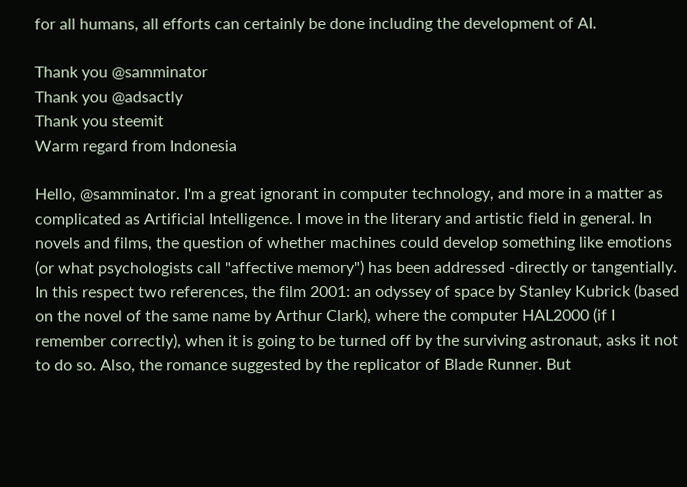for all humans, all efforts can certainly be done including the development of AI.

Thank you @samminator
Thank you @adsactly
Thank you steemit
Warm regard from Indonesia

Hello, @samminator. I'm a great ignorant in computer technology, and more in a matter as complicated as Artificial Intelligence. I move in the literary and artistic field in general. In novels and films, the question of whether machines could develop something like emotions (or what psychologists call "affective memory") has been addressed -directly or tangentially. In this respect two references, the film 2001: an odyssey of space by Stanley Kubrick (based on the novel of the same name by Arthur Clark), where the computer HAL2000 (if I remember correctly), when it is going to be turned off by the surviving astronaut, asks it not to do so. Also, the romance suggested by the replicator of Blade Runner. But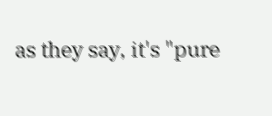as they say, it's "pure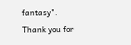fantasy".
Thank you for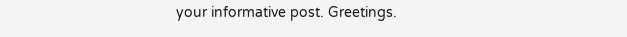your informative post. Greetings.